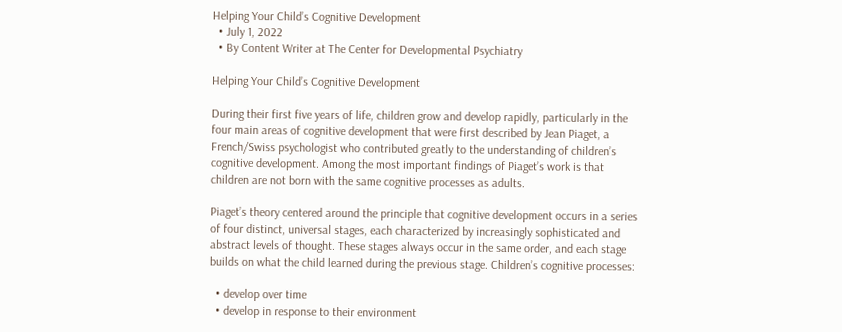Helping Your Child’s Cognitive Development
  • July 1, 2022
  • By Content Writer at The Center for Developmental Psychiatry

Helping Your Child’s Cognitive Development

During their first five years of life, children grow and develop rapidly, particularly in the four main areas of cognitive development that were first described by Jean Piaget, a French/Swiss psychologist who contributed greatly to the understanding of children’s cognitive development. Among the most important findings of Piaget’s work is that children are not born with the same cognitive processes as adults.

Piaget’s theory centered around the principle that cognitive development occurs in a series of four distinct, universal stages, each characterized by increasingly sophisticated and abstract levels of thought. These stages always occur in the same order, and each stage builds on what the child learned during the previous stage. Children’s cognitive processes:

  • develop over time
  • develop in response to their environment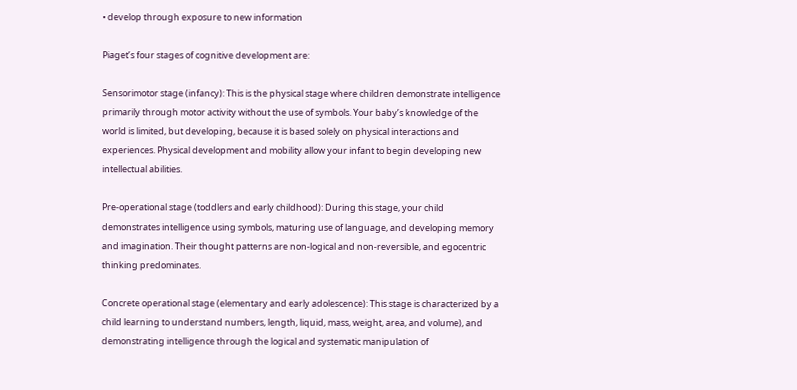• develop through exposure to new information

Piaget’s four stages of cognitive development are:

Sensorimotor stage (infancy): This is the physical stage where children demonstrate intelligence primarily through motor activity without the use of symbols. Your baby’s knowledge of the world is limited, but developing, because it is based solely on physical interactions and experiences. Physical development and mobility allow your infant to begin developing new intellectual abilities.

Pre-operational stage (toddlers and early childhood): During this stage, your child demonstrates intelligence using symbols, maturing use of language, and developing memory and imagination. Their thought patterns are non-logical and non-reversible, and egocentric thinking predominates.

Concrete operational stage (elementary and early adolescence): This stage is characterized by a child learning to understand numbers, length, liquid, mass, weight, area, and volume), and demonstrating intelligence through the logical and systematic manipulation of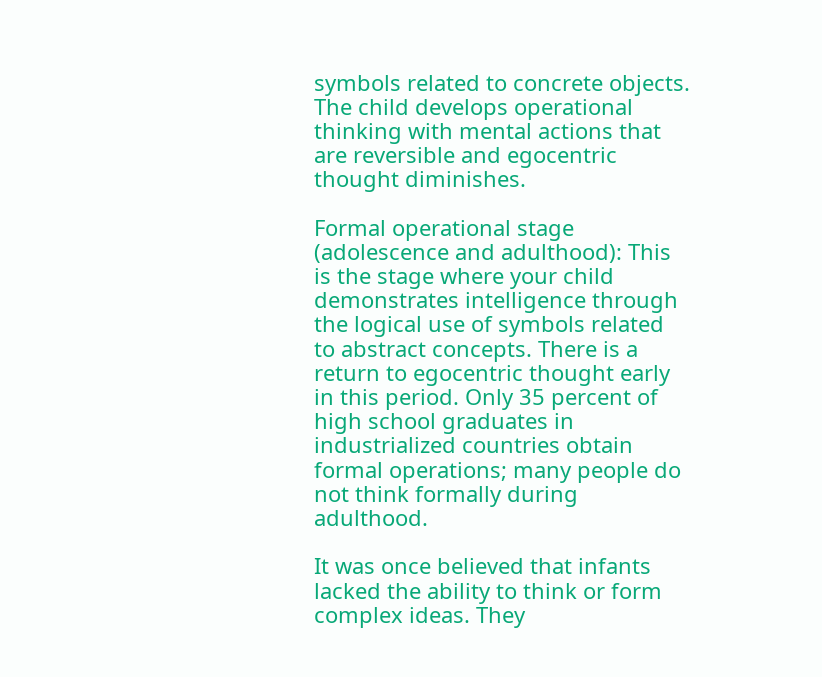symbols related to concrete objects. The child develops operational thinking with mental actions that are reversible and egocentric thought diminishes.

Formal operational stage (adolescence and adulthood): This is the stage where your child demonstrates intelligence through the logical use of symbols related to abstract concepts. There is a return to egocentric thought early in this period. Only 35 percent of high school graduates in industrialized countries obtain formal operations; many people do not think formally during adulthood.

It was once believed that infants lacked the ability to think or form complex ideas. They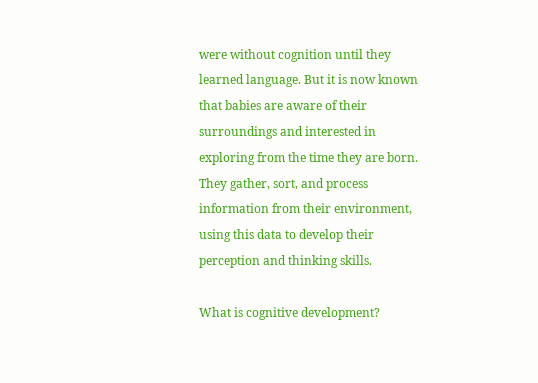were without cognition until they learned language. But it is now known that babies are aware of their surroundings and interested in exploring from the time they are born. They gather, sort, and process information from their environment, using this data to develop their perception and thinking skills.

What is cognitive development?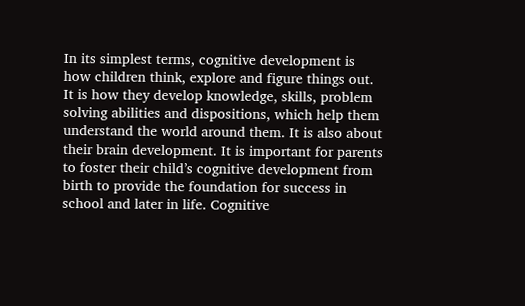In its simplest terms, cognitive development is how children think, explore and figure things out. It is how they develop knowledge, skills, problem solving abilities and dispositions, which help them understand the world around them. It is also about their brain development. It is important for parents to foster their child’s cognitive development from birth to provide the foundation for success in school and later in life. Cognitive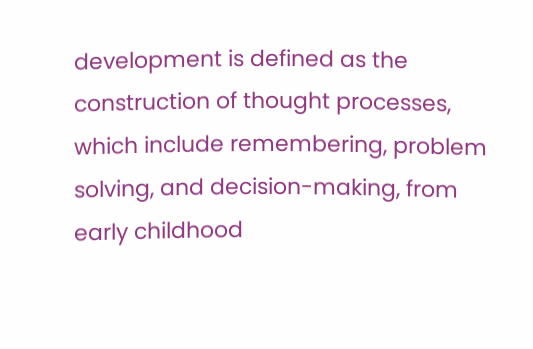development is defined as the construction of thought processes, which include remembering, problem solving, and decision-making, from early childhood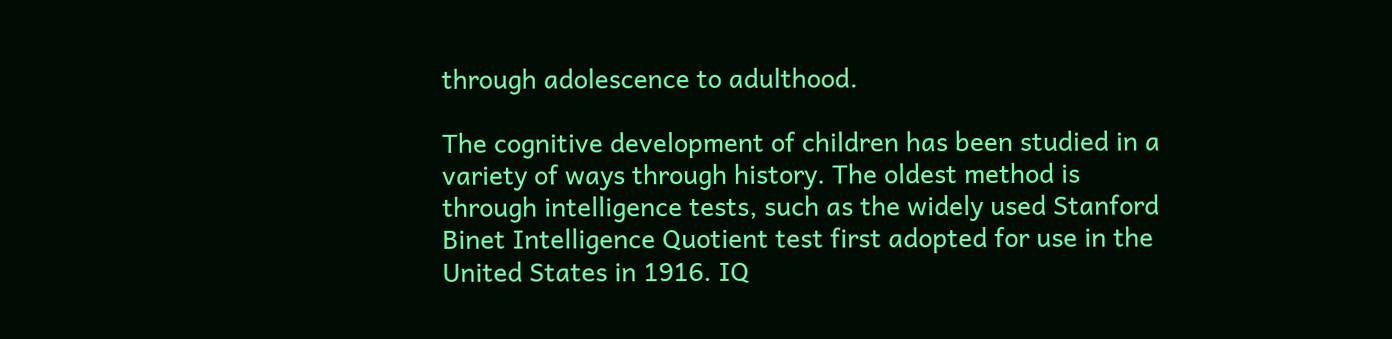through adolescence to adulthood.

The cognitive development of children has been studied in a variety of ways through history. The oldest method is through intelligence tests, such as the widely used Stanford Binet Intelligence Quotient test first adopted for use in the United States in 1916. IQ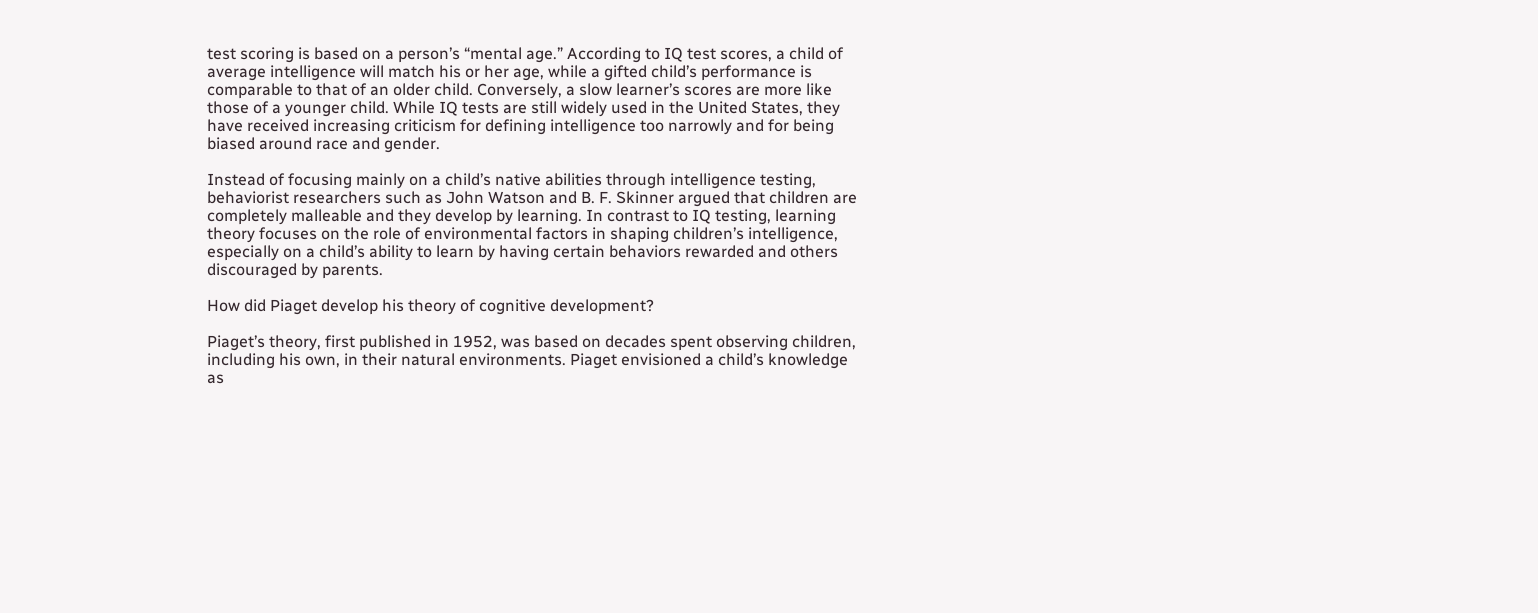test scoring is based on a person’s “mental age.” According to IQ test scores, a child of average intelligence will match his or her age, while a gifted child’s performance is comparable to that of an older child. Conversely, a slow learner’s scores are more like those of a younger child. While IQ tests are still widely used in the United States, they have received increasing criticism for defining intelligence too narrowly and for being biased around race and gender.

Instead of focusing mainly on a child’s native abilities through intelligence testing, behaviorist researchers such as John Watson and B. F. Skinner argued that children are completely malleable and they develop by learning. In contrast to IQ testing, learning theory focuses on the role of environmental factors in shaping children’s intelligence, especially on a child’s ability to learn by having certain behaviors rewarded and others discouraged by parents.

How did Piaget develop his theory of cognitive development?

Piaget’s theory, first published in 1952, was based on decades spent observing children, including his own, in their natural environments. Piaget envisioned a child’s knowledge as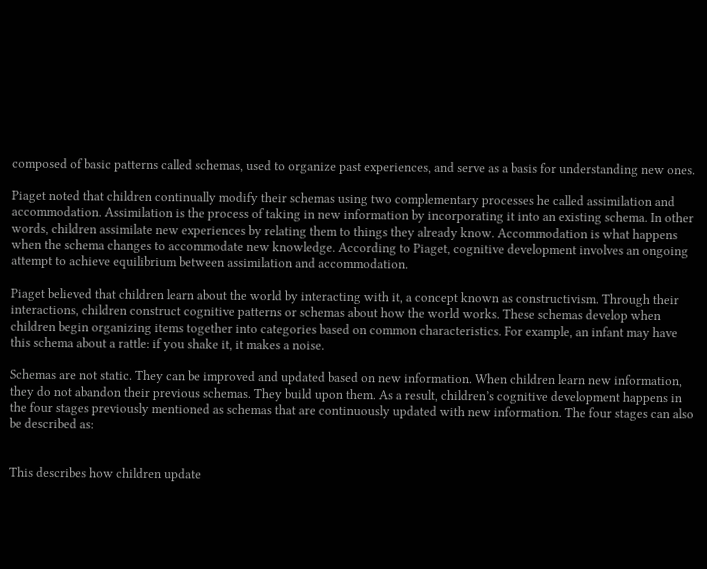composed of basic patterns called schemas, used to organize past experiences, and serve as a basis for understanding new ones.

Piaget noted that children continually modify their schemas using two complementary processes he called assimilation and accommodation. Assimilation is the process of taking in new information by incorporating it into an existing schema. In other words, children assimilate new experiences by relating them to things they already know. Accommodation is what happens when the schema changes to accommodate new knowledge. According to Piaget, cognitive development involves an ongoing attempt to achieve equilibrium between assimilation and accommodation.

Piaget believed that children learn about the world by interacting with it, a concept known as constructivism. Through their interactions, children construct cognitive patterns or schemas about how the world works. These schemas develop when children begin organizing items together into categories based on common characteristics. For example, an infant may have this schema about a rattle: if you shake it, it makes a noise.

Schemas are not static. They can be improved and updated based on new information. When children learn new information, they do not abandon their previous schemas. They build upon them. As a result, children’s cognitive development happens in the four stages previously mentioned as schemas that are continuously updated with new information. The four stages can also be described as:


This describes how children update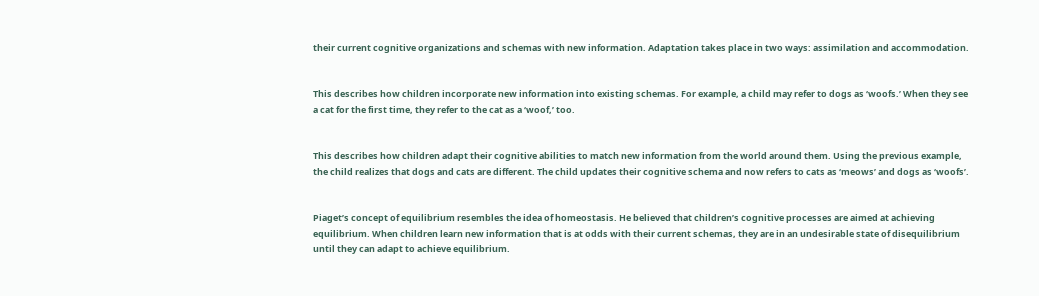their current cognitive organizations and schemas with new information. Adaptation takes place in two ways: assimilation and accommodation.


This describes how children incorporate new information into existing schemas. For example, a child may refer to dogs as ‘woofs.’ When they see a cat for the first time, they refer to the cat as a ‘woof,’ too.


This describes how children adapt their cognitive abilities to match new information from the world around them. Using the previous example, the child realizes that dogs and cats are different. The child updates their cognitive schema and now refers to cats as ‘meows’ and dogs as ‘woofs’.


Piaget’s concept of equilibrium resembles the idea of homeostasis. He believed that children’s cognitive processes are aimed at achieving equilibrium. When children learn new information that is at odds with their current schemas, they are in an undesirable state of disequilibrium until they can adapt to achieve equilibrium.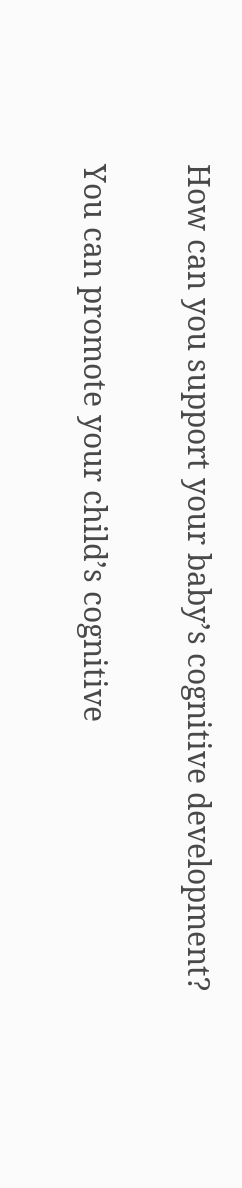How can you support your baby’s cognitive development?

You can promote your child’s cognitive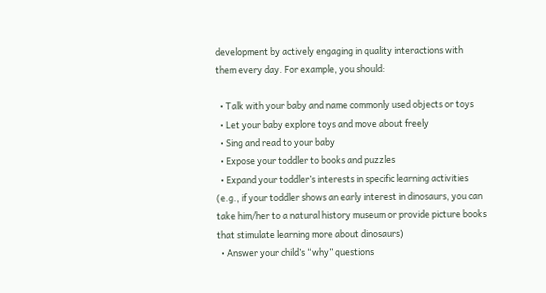development by actively engaging in quality interactions with them every day. For example, you should:

  • Talk with your baby and name commonly used objects or toys
  • Let your baby explore toys and move about freely
  • Sing and read to your baby
  • Expose your toddler to books and puzzles
  • Expand your toddler’s interests in specific learning activities (e.g., if your toddler shows an early interest in dinosaurs, you can take him/her to a natural history museum or provide picture books that stimulate learning more about dinosaurs)
  • Answer your child’s “why” questions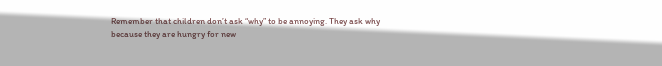Remember that children don’t ask “why” to be annoying. They ask why because they are hungry for new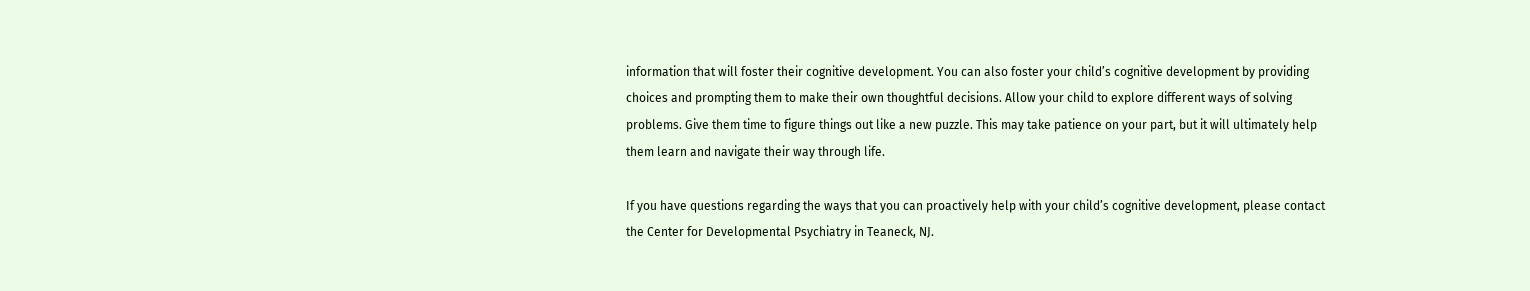information that will foster their cognitive development. You can also foster your child’s cognitive development by providing choices and prompting them to make their own thoughtful decisions. Allow your child to explore different ways of solving problems. Give them time to figure things out like a new puzzle. This may take patience on your part, but it will ultimately help them learn and navigate their way through life.

If you have questions regarding the ways that you can proactively help with your child’s cognitive development, please contact the Center for Developmental Psychiatry in Teaneck, NJ.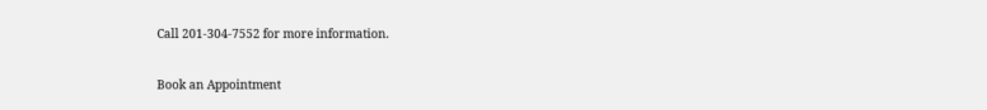Call 201-304-7552 for more information.

Book an Appointment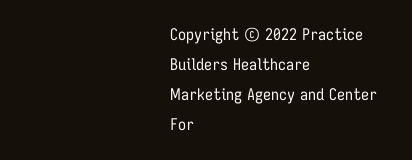Copyright © 2022 Practice Builders Healthcare Marketing Agency and Center For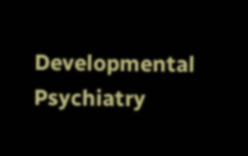Developmental Psychiatry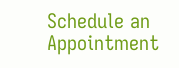Schedule an Appointment